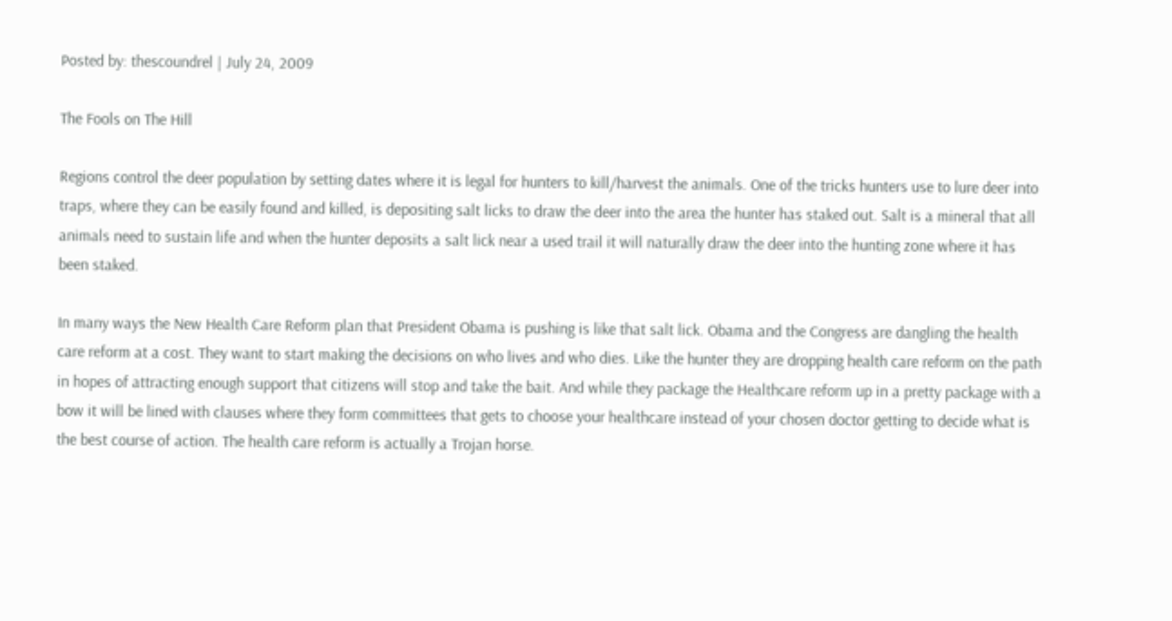Posted by: thescoundrel | July 24, 2009

The Fools on The Hill

Regions control the deer population by setting dates where it is legal for hunters to kill/harvest the animals. One of the tricks hunters use to lure deer into traps, where they can be easily found and killed, is depositing salt licks to draw the deer into the area the hunter has staked out. Salt is a mineral that all animals need to sustain life and when the hunter deposits a salt lick near a used trail it will naturally draw the deer into the hunting zone where it has been staked.

In many ways the New Health Care Reform plan that President Obama is pushing is like that salt lick. Obama and the Congress are dangling the health care reform at a cost. They want to start making the decisions on who lives and who dies. Like the hunter they are dropping health care reform on the path in hopes of attracting enough support that citizens will stop and take the bait. And while they package the Healthcare reform up in a pretty package with a bow it will be lined with clauses where they form committees that gets to choose your healthcare instead of your chosen doctor getting to decide what is the best course of action. The health care reform is actually a Trojan horse.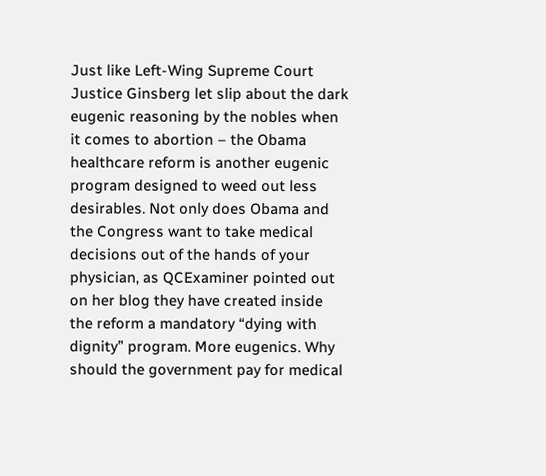Just like Left-Wing Supreme Court Justice Ginsberg let slip about the dark eugenic reasoning by the nobles when it comes to abortion – the Obama healthcare reform is another eugenic program designed to weed out less desirables. Not only does Obama and the Congress want to take medical decisions out of the hands of your physician, as QCExaminer pointed out on her blog they have created inside the reform a mandatory “dying with dignity” program. More eugenics. Why should the government pay for medical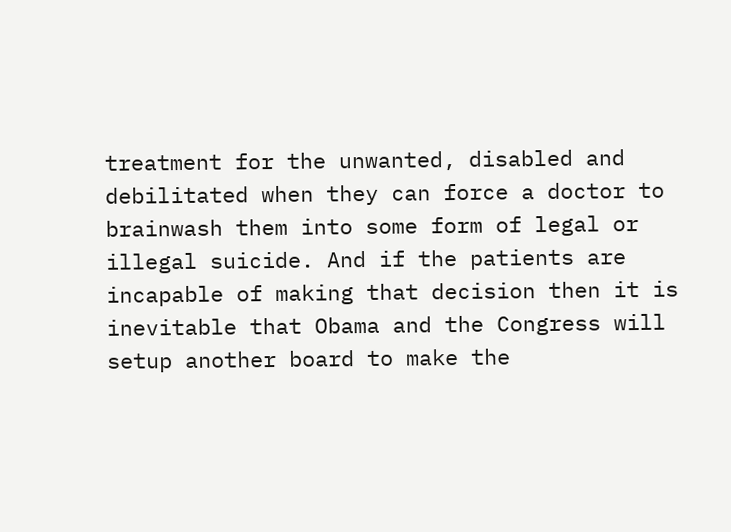treatment for the unwanted, disabled and debilitated when they can force a doctor to brainwash them into some form of legal or illegal suicide. And if the patients are incapable of making that decision then it is inevitable that Obama and the Congress will setup another board to make the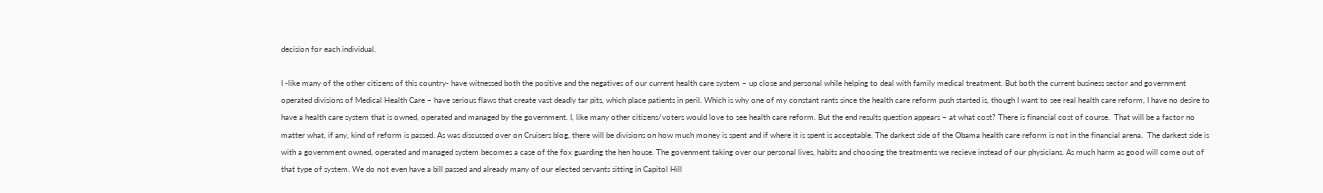decision for each individual.

I -like many of the other citizens of this country- have witnessed both the positive and the negatives of our current health care system – up close and personal while helping to deal with family medical treatment. But both the current business sector and government operated divisions of Medical Health Care – have serious flaws that create vast deadly tar pits, which place patients in peril. Which is why one of my constant rants since the health care reform push started is, though I want to see real health care reform, I have no desire to have a health care system that is owned, operated and managed by the government. I, like many other citizens/voters would love to see health care reform. But the end results question appears – at what cost? There is financial cost of course.  That will be a factor no matter what, if any, kind of reform is passed. As was discussed over on Cruisers blog, there will be divisions on how much money is spent and if where it is spent is acceptable. The darkest side of the Obama health care reform is not in the financial arena.  The darkest side is with a government owned, operated and managed system becomes a case of the fox guarding the hen house. The govenment taking over our personal lives, habits and choosing the treatments we recieve instead of our physicians. As much harm as good will come out of that type of system. We do not even have a bill passed and already many of our elected servants sitting in Capitol Hill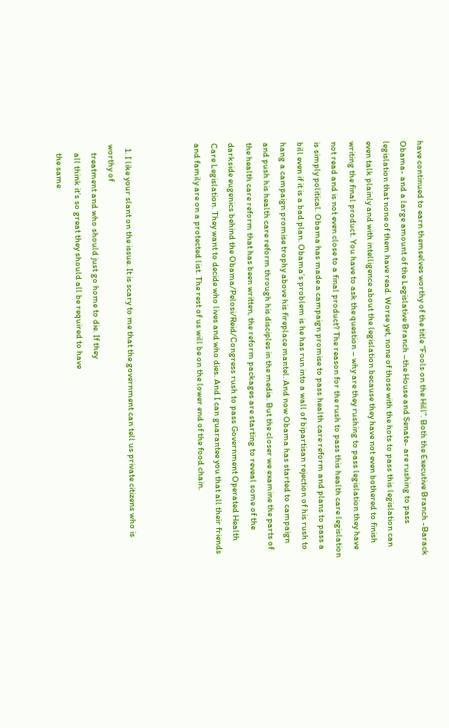have continued to earn themselves worthy of the title “Fools on the Hill”. Both the Executive Branch -Barack Obama- and a large amount of the Legislative Branch –the House and Senate- are rushing to pass legislation that none of them have read. Worse yet, none of those with the hots to pass this legislation can even talk plainly and with intelligence about the legislation because they have not even bothered to finish writing the final product. You have to ask the question – why are they rushing to pass legislation they have not read and is not even close to a final product? The reason for the rush to pass this health care legislation is simply political. Obama has made a campaign promise to pass health care reform and plans to pass a bill even if it is a bad plan. Obama’s problem is he has run into a wall of bipartisan rejection of his rush to hang a campaign promise trophy above his fireplace mantel. And now Obama has started to campaign and push his health care reform through his disciples in the media. But the closer we examine the parts of the health care reform that has been written, the reform packages are starting to reveal some of the darkside eugenics behind the Obama/Pelosi/Reid/Congress rush to pass Government Operated Health Care Legislation. They want to decide who lives and who dies. And I can guarantee you that all their friends and family are on a protected list. The rest of us will be on the lower end of the food chain.



  1. I like your slant on the issue. It is scary to me that the government can tell us private citizens who is worthy of
    treatment and who should just go home to die. If they
    all think it’s so great they should all be required to have
    the same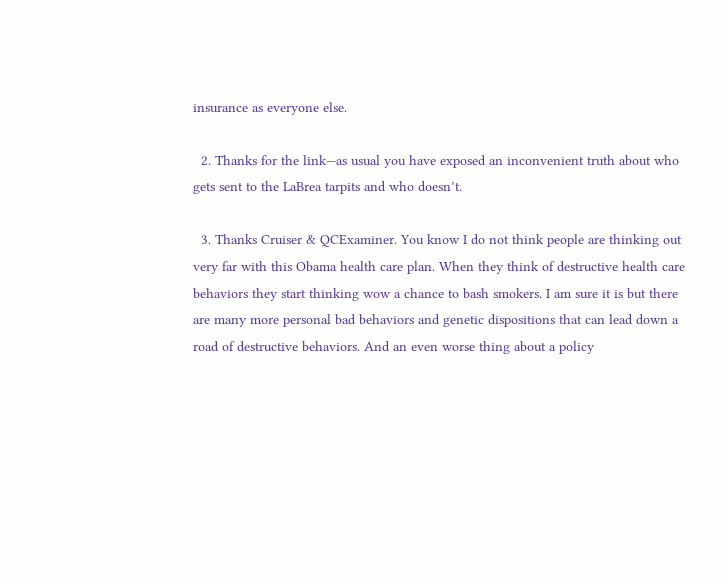insurance as everyone else.

  2. Thanks for the link—as usual you have exposed an inconvenient truth about who gets sent to the LaBrea tarpits and who doesn’t.

  3. Thanks Cruiser & QCExaminer. You know I do not think people are thinking out very far with this Obama health care plan. When they think of destructive health care behaviors they start thinking wow a chance to bash smokers. I am sure it is but there are many more personal bad behaviors and genetic dispositions that can lead down a road of destructive behaviors. And an even worse thing about a policy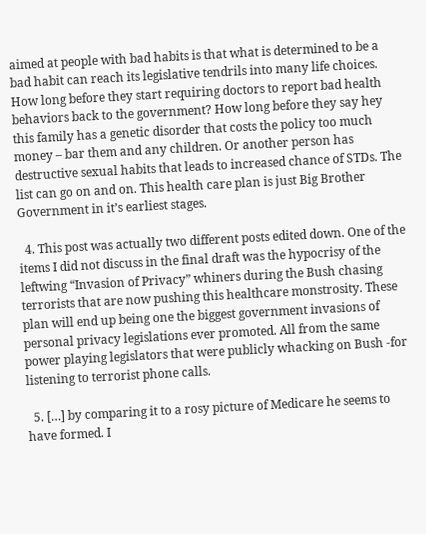aimed at people with bad habits is that what is determined to be a bad habit can reach its legislative tendrils into many life choices. How long before they start requiring doctors to report bad health behaviors back to the government? How long before they say hey this family has a genetic disorder that costs the policy too much money – bar them and any children. Or another person has destructive sexual habits that leads to increased chance of STDs. The list can go on and on. This health care plan is just Big Brother Government in it’s earliest stages.

  4. This post was actually two different posts edited down. One of the items I did not discuss in the final draft was the hypocrisy of the leftwing “Invasion of Privacy” whiners during the Bush chasing terrorists that are now pushing this healthcare monstrosity. These plan will end up being one the biggest government invasions of personal privacy legislations ever promoted. All from the same power playing legislators that were publicly whacking on Bush -for listening to terrorist phone calls.

  5. […] by comparing it to a rosy picture of Medicare he seems to have formed. I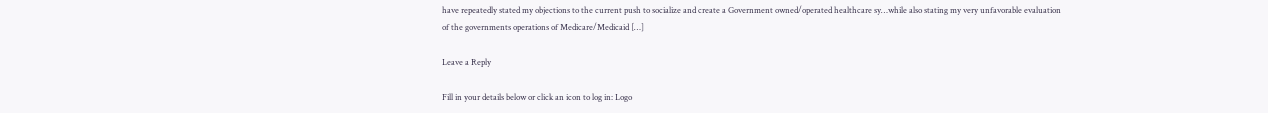have repeatedly stated my objections to the current push to socialize and create a Government owned/operated healthcare sy…while also stating my very unfavorable evaluation of the governments operations of Medicare/Medicaid […]

Leave a Reply

Fill in your details below or click an icon to log in: Logo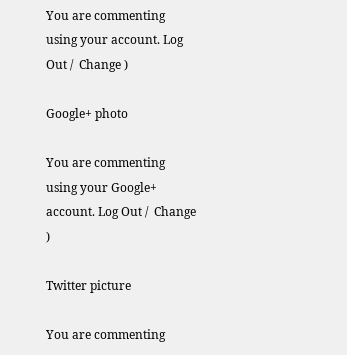You are commenting using your account. Log Out /  Change )

Google+ photo

You are commenting using your Google+ account. Log Out /  Change )

Twitter picture

You are commenting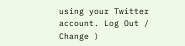using your Twitter account. Log Out /  Change )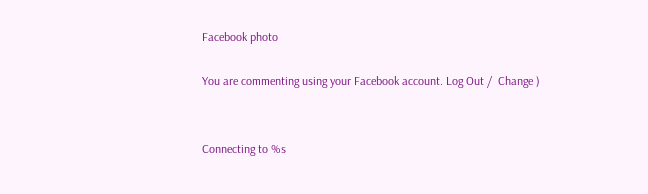Facebook photo

You are commenting using your Facebook account. Log Out /  Change )


Connecting to %s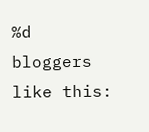%d bloggers like this: